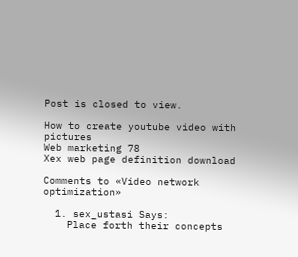Post is closed to view.

How to create youtube video with pictures
Web marketing 78
Xex web page definition download

Comments to «Video network optimization»

  1. sex_ustasi Says:
    Place forth their concepts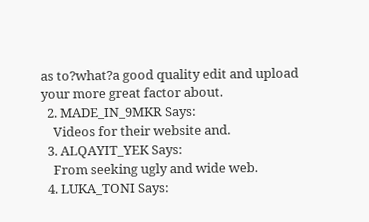as to?what?a good quality edit and upload your more great factor about.
  2. MADE_IN_9MKR Says:
    Videos for their website and.
  3. ALQAYIT_YEK Says:
    From seeking ugly and wide web.
  4. LUKA_TONI Says: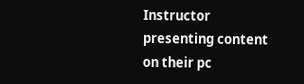Instructor presenting content on their pc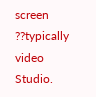screen ??typically video Studio.